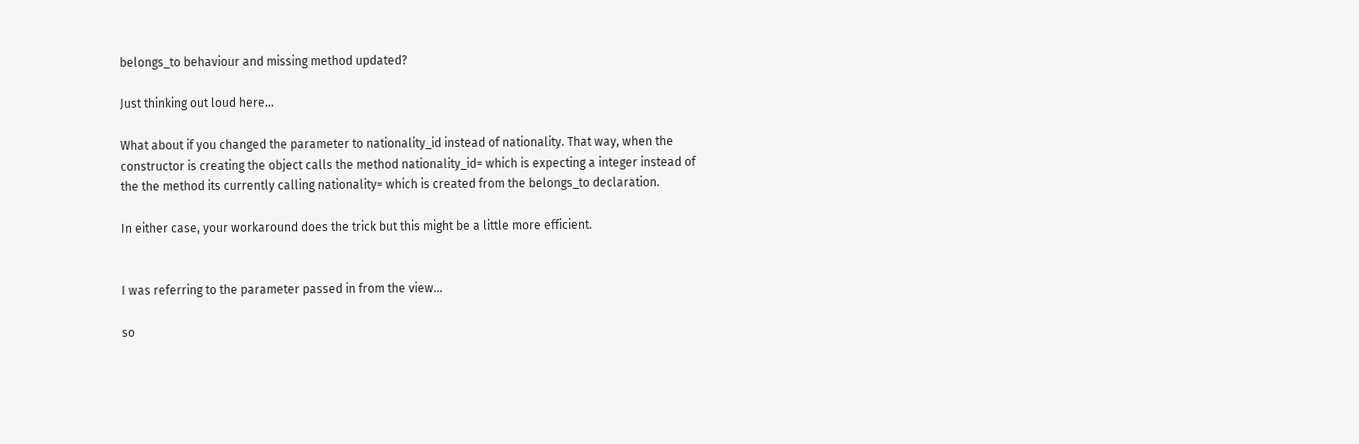belongs_to behaviour and missing method updated?

Just thinking out loud here…

What about if you changed the parameter to nationality_id instead of nationality. That way, when the constructor is creating the object calls the method nationality_id= which is expecting a integer instead of the the method its currently calling nationality= which is created from the belongs_to declaration.

In either case, your workaround does the trick but this might be a little more efficient.


I was referring to the parameter passed in from the view…

so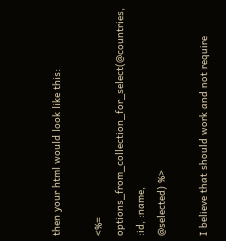then your html would look like this:

<%= options_from_collection_for_select(@countries, :id, :name,
@selected) %>

I believe that should work and not require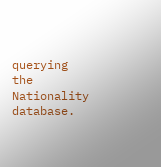querying the Nationality database.